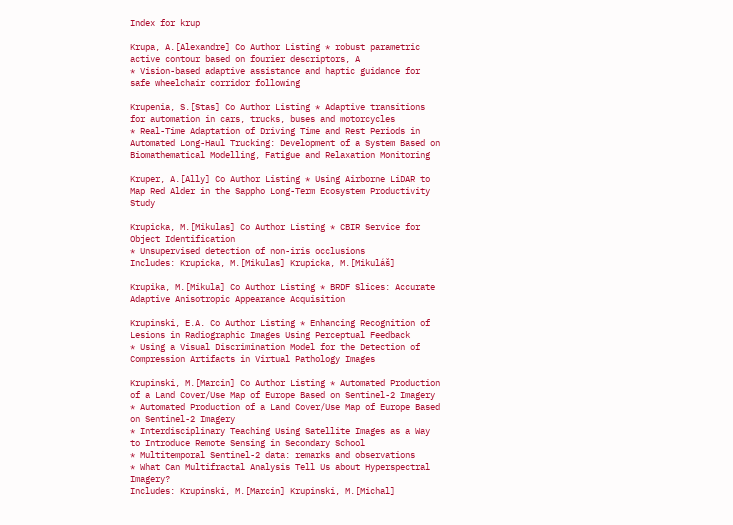Index for krup

Krupa, A.[Alexandre] Co Author Listing * robust parametric active contour based on fourier descriptors, A
* Vision-based adaptive assistance and haptic guidance for safe wheelchair corridor following

Krupenia, S.[Stas] Co Author Listing * Adaptive transitions for automation in cars, trucks, buses and motorcycles
* Real-Time Adaptation of Driving Time and Rest Periods in Automated Long-Haul Trucking: Development of a System Based on Biomathematical Modelling, Fatigue and Relaxation Monitoring

Kruper, A.[Ally] Co Author Listing * Using Airborne LiDAR to Map Red Alder in the Sappho Long-Term Ecosystem Productivity Study

Krupicka, M.[Mikulas] Co Author Listing * CBIR Service for Object Identification
* Unsupervised detection of non-iris occlusions
Includes: Krupicka, M.[Mikulas] Krupicka, M.[Mikuláš]

Krupika, M.[Mikula] Co Author Listing * BRDF Slices: Accurate Adaptive Anisotropic Appearance Acquisition

Krupinski, E.A. Co Author Listing * Enhancing Recognition of Lesions in Radiographic Images Using Perceptual Feedback
* Using a Visual Discrimination Model for the Detection of Compression Artifacts in Virtual Pathology Images

Krupinski, M.[Marcin] Co Author Listing * Automated Production of a Land Cover/Use Map of Europe Based on Sentinel-2 Imagery
* Automated Production of a Land Cover/Use Map of Europe Based on Sentinel-2 Imagery
* Interdisciplinary Teaching Using Satellite Images as a Way to Introduce Remote Sensing in Secondary School
* Multitemporal Sentinel-2 data: remarks and observations
* What Can Multifractal Analysis Tell Us about Hyperspectral Imagery?
Includes: Krupinski, M.[Marcin] Krupinski, M.[Michal]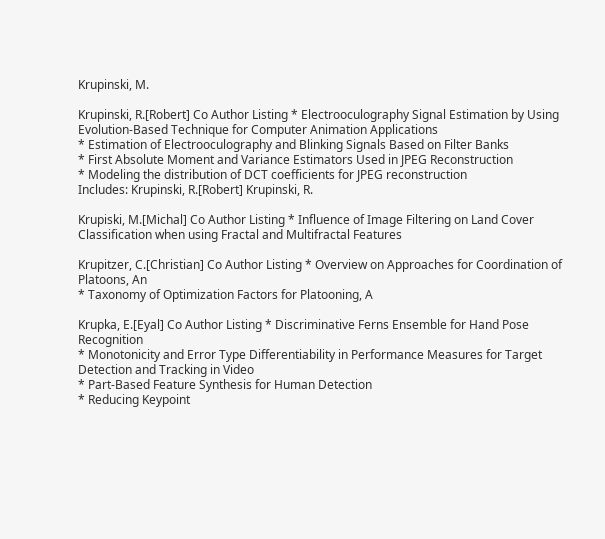Krupinski, M.

Krupinski, R.[Robert] Co Author Listing * Electrooculography Signal Estimation by Using Evolution-Based Technique for Computer Animation Applications
* Estimation of Electrooculography and Blinking Signals Based on Filter Banks
* First Absolute Moment and Variance Estimators Used in JPEG Reconstruction
* Modeling the distribution of DCT coefficients for JPEG reconstruction
Includes: Krupinski, R.[Robert] Krupinski, R.

Krupiski, M.[Michal] Co Author Listing * Influence of Image Filtering on Land Cover Classification when using Fractal and Multifractal Features

Krupitzer, C.[Christian] Co Author Listing * Overview on Approaches for Coordination of Platoons, An
* Taxonomy of Optimization Factors for Platooning, A

Krupka, E.[Eyal] Co Author Listing * Discriminative Ferns Ensemble for Hand Pose Recognition
* Monotonicity and Error Type Differentiability in Performance Measures for Target Detection and Tracking in Video
* Part-Based Feature Synthesis for Human Detection
* Reducing Keypoint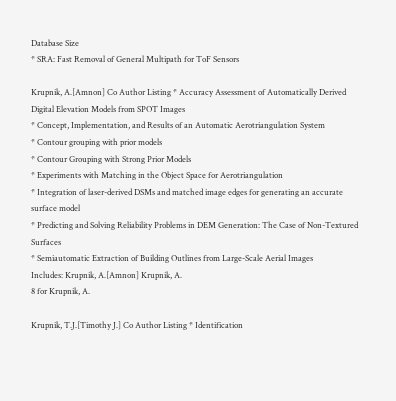Database Size
* SRA: Fast Removal of General Multipath for ToF Sensors

Krupnik, A.[Amnon] Co Author Listing * Accuracy Assessment of Automatically Derived Digital Elevation Models from SPOT Images
* Concept, Implementation, and Results of an Automatic Aerotriangulation System
* Contour grouping with prior models
* Contour Grouping with Strong Prior Models
* Experiments with Matching in the Object Space for Aerotriangulation
* Integration of laser-derived DSMs and matched image edges for generating an accurate surface model
* Predicting and Solving Reliability Problems in DEM Generation: The Case of Non-Textured Surfaces
* Semiautomatic Extraction of Building Outlines from Large-Scale Aerial Images
Includes: Krupnik, A.[Amnon] Krupnik, A.
8 for Krupnik, A.

Krupnik, T.J.[Timothy J.] Co Author Listing * Identification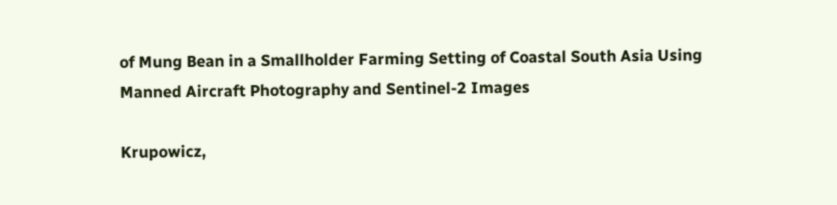of Mung Bean in a Smallholder Farming Setting of Coastal South Asia Using Manned Aircraft Photography and Sentinel-2 Images

Krupowicz,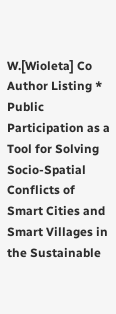W.[Wioleta] Co Author Listing * Public Participation as a Tool for Solving Socio-Spatial Conflicts of Smart Cities and Smart Villages in the Sustainable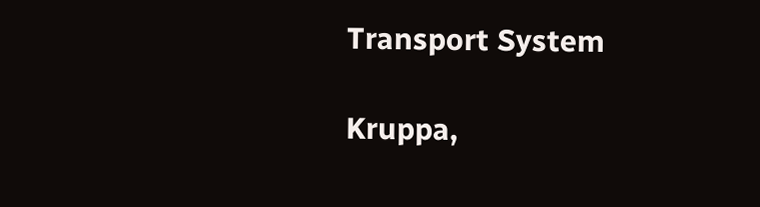Transport System

Kruppa,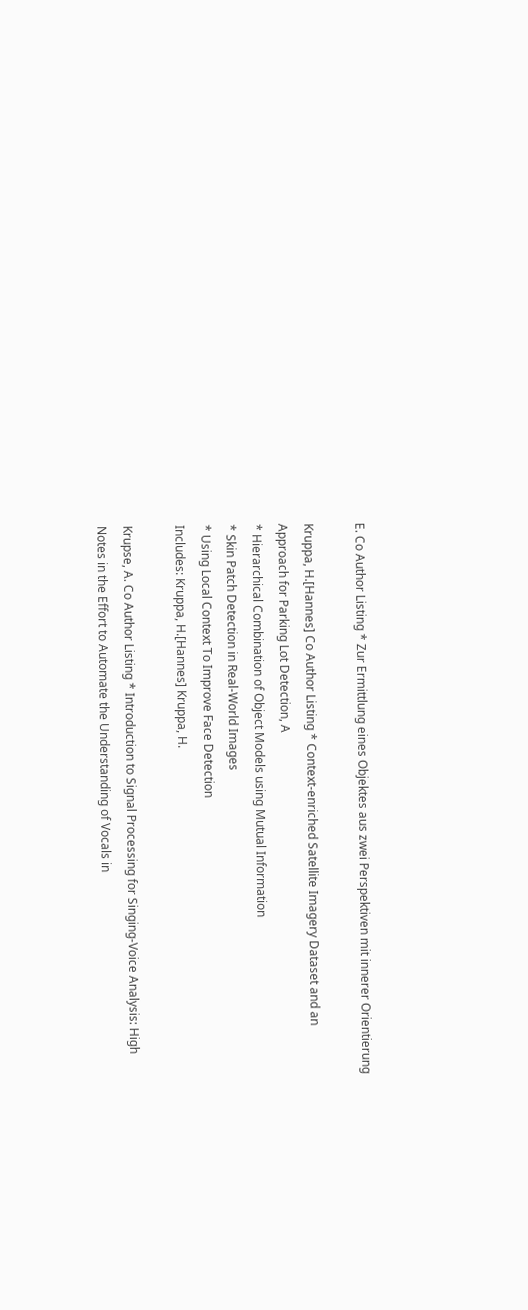E. Co Author Listing * Zur Ermittlung eines Objektes aus zwei Perspektiven mit innerer Orientierung

Kruppa, H.[Hannes] Co Author Listing * Context-enriched Satellite Imagery Dataset and an Approach for Parking Lot Detection, A
* Hierarchical Combination of Object Models using Mutual Information
* Skin Patch Detection in Real-World Images
* Using Local Context To Improve Face Detection
Includes: Kruppa, H.[Hannes] Kruppa, H.

Krupse, A. Co Author Listing * Introduction to Signal Processing for Singing-Voice Analysis: High Notes in the Effort to Automate the Understanding of Vocals in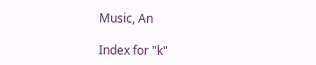Music, An

Index for "k"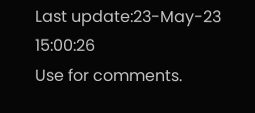Last update:23-May-23 15:00:26
Use for comments.